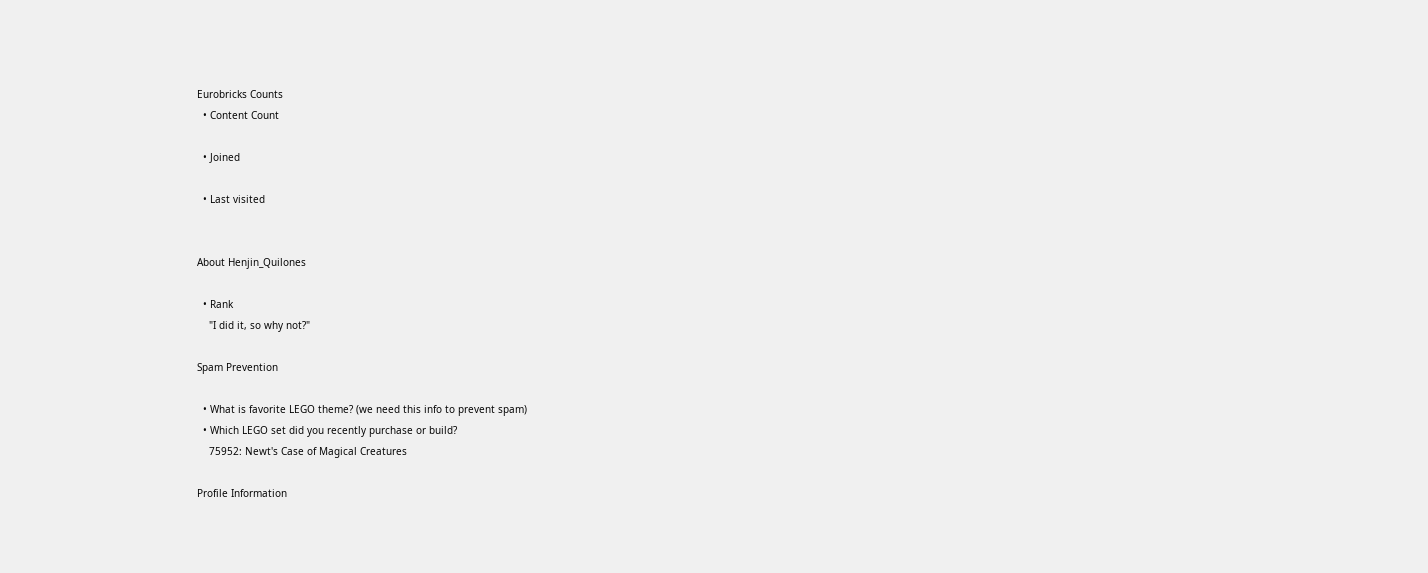Eurobricks Counts
  • Content Count

  • Joined

  • Last visited


About Henjin_Quilones

  • Rank
    "I did it, so why not?"

Spam Prevention

  • What is favorite LEGO theme? (we need this info to prevent spam)
  • Which LEGO set did you recently purchase or build?
    75952: Newt's Case of Magical Creatures

Profile Information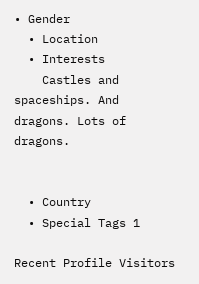• Gender
  • Location
  • Interests
    Castles and spaceships. And dragons. Lots of dragons.


  • Country
  • Special Tags 1

Recent Profile Visitors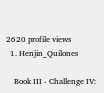2620 profile views
  1. Henjin_Quilones

    Book III - Challenge IV: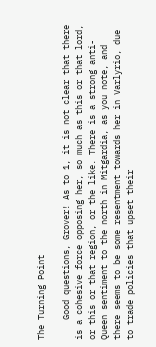The Turning Point

    Good questions, Grover! As to 1, it is not clear that there is a cohesive force opposing her, so much as this or that lord, or this or that region, or the like. There is a strong anti-Queen sentiment to the north in Mitgardia, as you note, and there seems to be some resentment towards her in Varlyrio, due to trade policies that upset their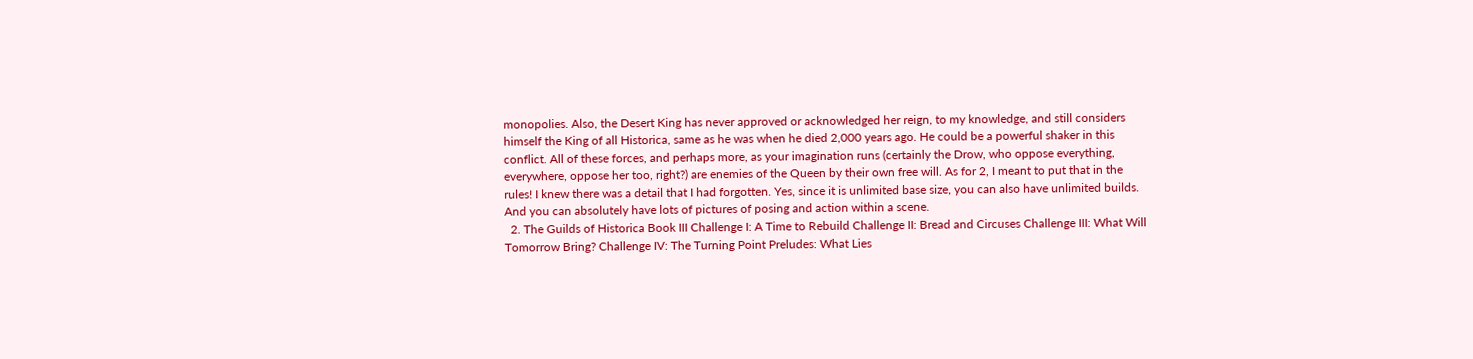monopolies. Also, the Desert King has never approved or acknowledged her reign, to my knowledge, and still considers himself the King of all Historica, same as he was when he died 2,000 years ago. He could be a powerful shaker in this conflict. All of these forces, and perhaps more, as your imagination runs (certainly the Drow, who oppose everything, everywhere, oppose her too, right?) are enemies of the Queen by their own free will. As for 2, I meant to put that in the rules! I knew there was a detail that I had forgotten. Yes, since it is unlimited base size, you can also have unlimited builds. And you can absolutely have lots of pictures of posing and action within a scene.
  2. The Guilds of Historica Book III Challenge I: A Time to Rebuild Challenge II: Bread and Circuses Challenge III: What Will Tomorrow Bring? Challenge IV: The Turning Point Preludes: What Lies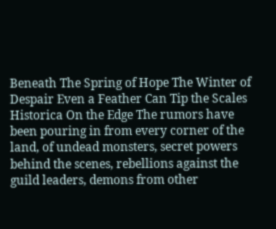Beneath The Spring of Hope The Winter of Despair Even a Feather Can Tip the Scales Historica On the Edge The rumors have been pouring in from every corner of the land, of undead monsters, secret powers behind the scenes, rebellions against the guild leaders, demons from other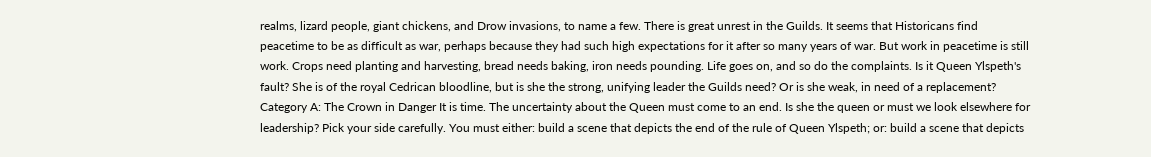realms, lizard people, giant chickens, and Drow invasions, to name a few. There is great unrest in the Guilds. It seems that Historicans find peacetime to be as difficult as war, perhaps because they had such high expectations for it after so many years of war. But work in peacetime is still work. Crops need planting and harvesting, bread needs baking, iron needs pounding. Life goes on, and so do the complaints. Is it Queen Ylspeth's fault? She is of the royal Cedrican bloodline, but is she the strong, unifying leader the Guilds need? Or is she weak, in need of a replacement? Category A: The Crown in Danger It is time. The uncertainty about the Queen must come to an end. Is she the queen or must we look elsewhere for leadership? Pick your side carefully. You must either: build a scene that depicts the end of the rule of Queen Ylspeth; or: build a scene that depicts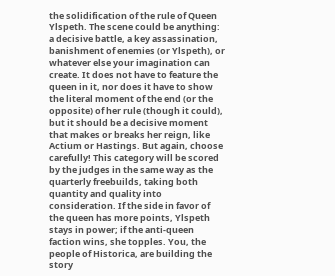the solidification of the rule of Queen Ylspeth. The scene could be anything: a decisive battle, a key assassination, banishment of enemies (or Ylspeth), or whatever else your imagination can create. It does not have to feature the queen in it, nor does it have to show the literal moment of the end (or the opposite) of her rule (though it could), but it should be a decisive moment that makes or breaks her reign, like Actium or Hastings. But again, choose carefully! This category will be scored by the judges in the same way as the quarterly freebuilds, taking both quantity and quality into consideration. If the side in favor of the queen has more points, Ylspeth stays in power; if the anti-queen faction wins, she topples. You, the people of Historica, are building the story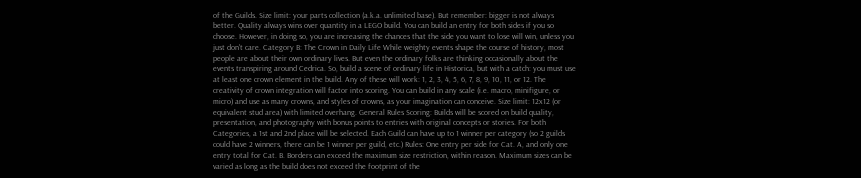of the Guilds. Size limit: your parts collection (a.k.a. unlimited base). But remember: bigger is not always better. Quality always wins over quantity in a LEGO build. You can build an entry for both sides if you so choose. However, in doing so, you are increasing the chances that the side you want to lose will win, unless you just don't care. Category B: The Crown in Daily Life While weighty events shape the course of history, most people are about their own ordinary lives. But even the ordinary folks are thinking occasionally about the events transpiring around Cedrica. So, build a scene of ordinary life in Historica, but with a catch: you must use at least one crown element in the build. Any of these will work: 1, 2, 3, 4, 5, 6, 7, 8, 9, 10, 11, or 12. The creativity of crown integration will factor into scoring. You can build in any scale (i.e. macro, minifigure, or micro) and use as many crowns, and styles of crowns, as your imagination can conceive. Size limit: 12x12 (or equivalent stud area) with limited overhang. General Rules Scoring: Builds will be scored on build quality, presentation, and photography with bonus points to entries with original concepts or stories. For both Categories, a 1st and 2nd place will be selected. Each Guild can have up to 1 winner per category (so 2 guilds could have 2 winners, there can be 1 winner per guild, etc.) Rules: One entry per side for Cat. A, and only one entry total for Cat. B. Borders can exceed the maximum size restriction, within reason. Maximum sizes can be varied as long as the build does not exceed the footprint of the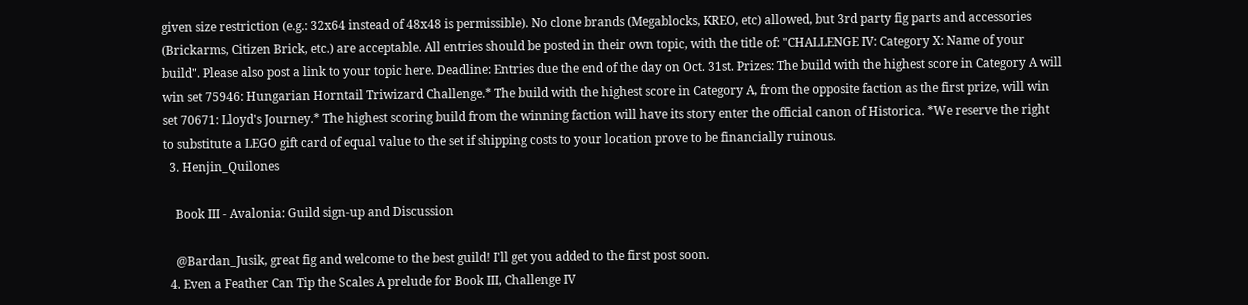given size restriction (e.g.: 32x64 instead of 48x48 is permissible). No clone brands (Megablocks, KREO, etc) allowed, but 3rd party fig parts and accessories (Brickarms, Citizen Brick, etc.) are acceptable. All entries should be posted in their own topic, with the title of: "CHALLENGE IV: Category X: Name of your build". Please also post a link to your topic here. Deadline: Entries due the end of the day on Oct. 31st. Prizes: The build with the highest score in Category A will win set 75946: Hungarian Horntail Triwizard Challenge.* The build with the highest score in Category A, from the opposite faction as the first prize, will win set 70671: Lloyd's Journey.* The highest scoring build from the winning faction will have its story enter the official canon of Historica. *We reserve the right to substitute a LEGO gift card of equal value to the set if shipping costs to your location prove to be financially ruinous.
  3. Henjin_Quilones

    Book III - Avalonia: Guild sign-up and Discussion

    @Bardan_Jusik, great fig and welcome to the best guild! I'll get you added to the first post soon.
  4. Even a Feather Can Tip the Scales A prelude for Book III, Challenge IV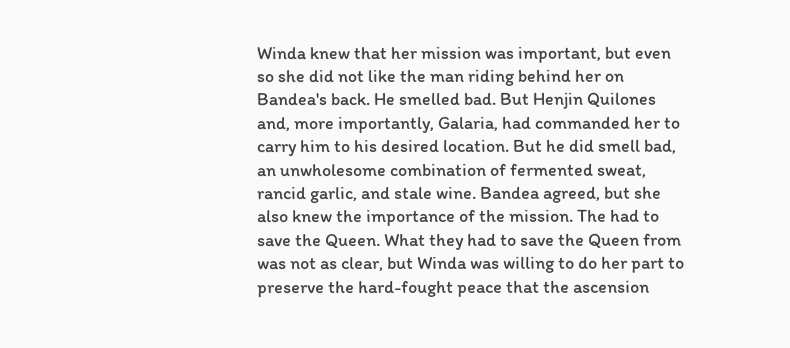Winda knew that her mission was important, but even so she did not like the man riding behind her on Bandea's back. He smelled bad. But Henjin Quilones and, more importantly, Galaria, had commanded her to carry him to his desired location. But he did smell bad, an unwholesome combination of fermented sweat, rancid garlic, and stale wine. Bandea agreed, but she also knew the importance of the mission. The had to save the Queen. What they had to save the Queen from was not as clear, but Winda was willing to do her part to preserve the hard-fought peace that the ascension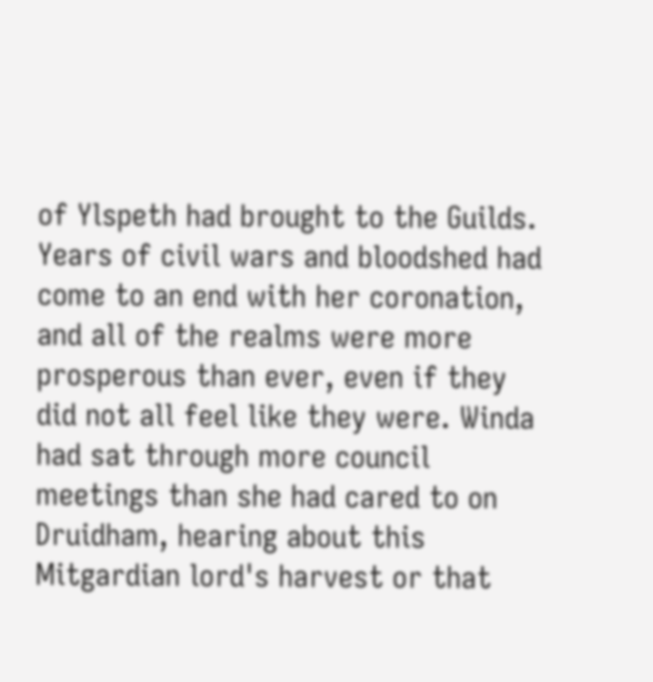of Ylspeth had brought to the Guilds. Years of civil wars and bloodshed had come to an end with her coronation, and all of the realms were more prosperous than ever, even if they did not all feel like they were. Winda had sat through more council meetings than she had cared to on Druidham, hearing about this Mitgardian lord's harvest or that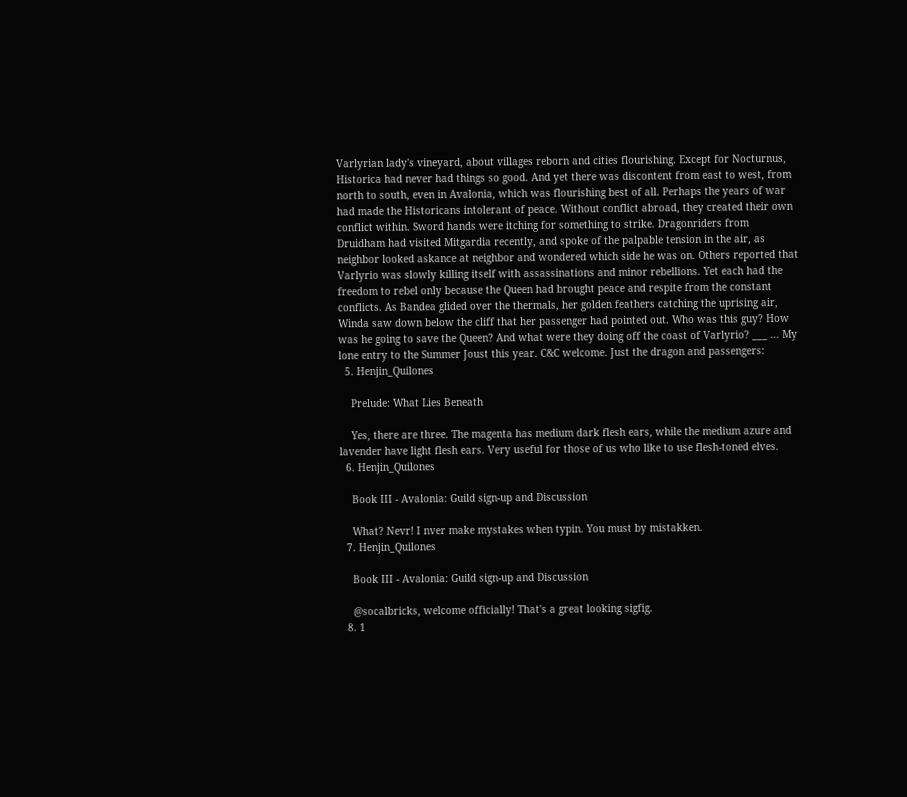Varlyrian lady's vineyard, about villages reborn and cities flourishing. Except for Nocturnus, Historica had never had things so good. And yet there was discontent from east to west, from north to south, even in Avalonia, which was flourishing best of all. Perhaps the years of war had made the Historicans intolerant of peace. Without conflict abroad, they created their own conflict within. Sword hands were itching for something to strike. Dragonriders from Druidham had visited Mitgardia recently, and spoke of the palpable tension in the air, as neighbor looked askance at neighbor and wondered which side he was on. Others reported that Varlyrio was slowly killing itself with assassinations and minor rebellions. Yet each had the freedom to rebel only because the Queen had brought peace and respite from the constant conflicts. As Bandea glided over the thermals, her golden feathers catching the uprising air, Winda saw down below the cliff that her passenger had pointed out. Who was this guy? How was he going to save the Queen? And what were they doing off the coast of Varlyrio? ___ ... My lone entry to the Summer Joust this year. C&C welcome. Just the dragon and passengers:
  5. Henjin_Quilones

    Prelude: What Lies Beneath

    Yes, there are three. The magenta has medium dark flesh ears, while the medium azure and lavender have light flesh ears. Very useful for those of us who like to use flesh-toned elves.
  6. Henjin_Quilones

    Book III - Avalonia: Guild sign-up and Discussion

    What? Nevr! I nver make mystakes when typin. You must by mistakken.
  7. Henjin_Quilones

    Book III - Avalonia: Guild sign-up and Discussion

    @socalbricks, welcome officially! That's a great looking sigfig.
  8. 1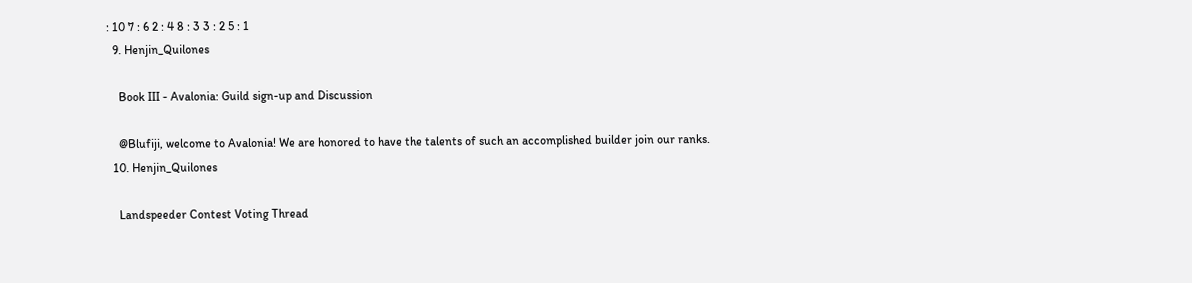: 10 7 : 6 2 : 4 8 : 3 3 : 2 5 : 1
  9. Henjin_Quilones

    Book III - Avalonia: Guild sign-up and Discussion

    @Blufiji, welcome to Avalonia! We are honored to have the talents of such an accomplished builder join our ranks.
  10. Henjin_Quilones

    Landspeeder Contest Voting Thread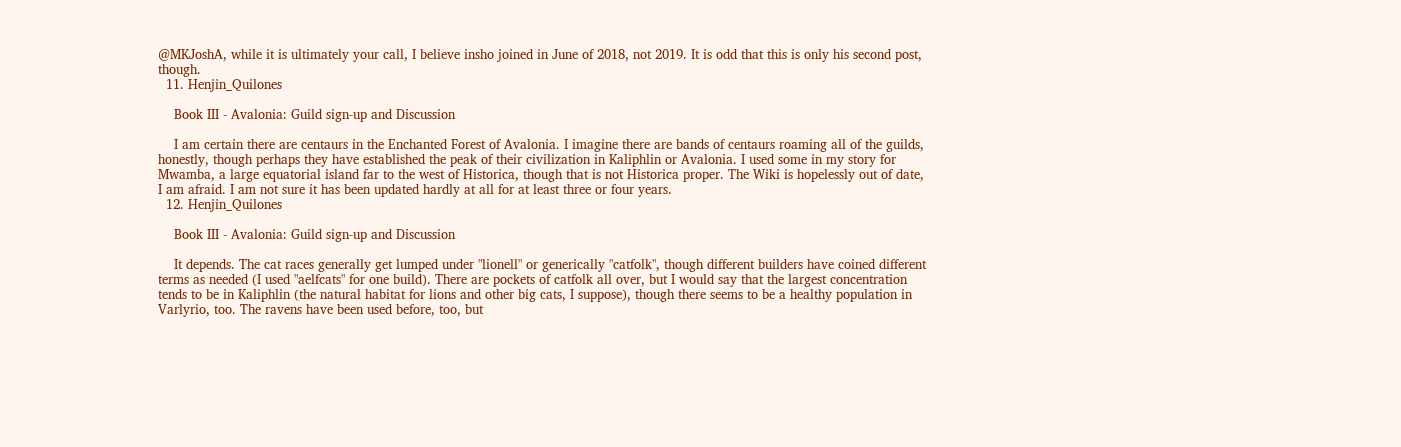@MKJoshA, while it is ultimately your call, I believe insho joined in June of 2018, not 2019. It is odd that this is only his second post, though.
  11. Henjin_Quilones

    Book III - Avalonia: Guild sign-up and Discussion

    I am certain there are centaurs in the Enchanted Forest of Avalonia. I imagine there are bands of centaurs roaming all of the guilds, honestly, though perhaps they have established the peak of their civilization in Kaliphlin or Avalonia. I used some in my story for Mwamba, a large equatorial island far to the west of Historica, though that is not Historica proper. The Wiki is hopelessly out of date, I am afraid. I am not sure it has been updated hardly at all for at least three or four years.
  12. Henjin_Quilones

    Book III - Avalonia: Guild sign-up and Discussion

    It depends. The cat races generally get lumped under "lionell" or generically "catfolk", though different builders have coined different terms as needed (I used "aelfcats" for one build). There are pockets of catfolk all over, but I would say that the largest concentration tends to be in Kaliphlin (the natural habitat for lions and other big cats, I suppose), though there seems to be a healthy population in Varlyrio, too. The ravens have been used before, too, but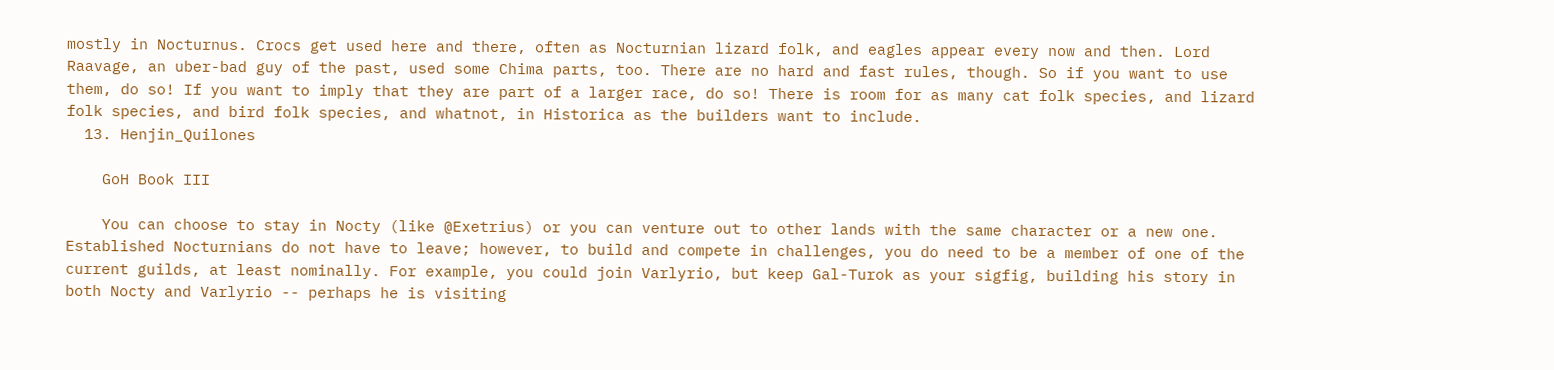mostly in Nocturnus. Crocs get used here and there, often as Nocturnian lizard folk, and eagles appear every now and then. Lord Raavage, an uber-bad guy of the past, used some Chima parts, too. There are no hard and fast rules, though. So if you want to use them, do so! If you want to imply that they are part of a larger race, do so! There is room for as many cat folk species, and lizard folk species, and bird folk species, and whatnot, in Historica as the builders want to include.
  13. Henjin_Quilones

    GoH Book III

    You can choose to stay in Nocty (like @Exetrius) or you can venture out to other lands with the same character or a new one. Established Nocturnians do not have to leave; however, to build and compete in challenges, you do need to be a member of one of the current guilds, at least nominally. For example, you could join Varlyrio, but keep Gal-Turok as your sigfig, building his story in both Nocty and Varlyrio -- perhaps he is visiting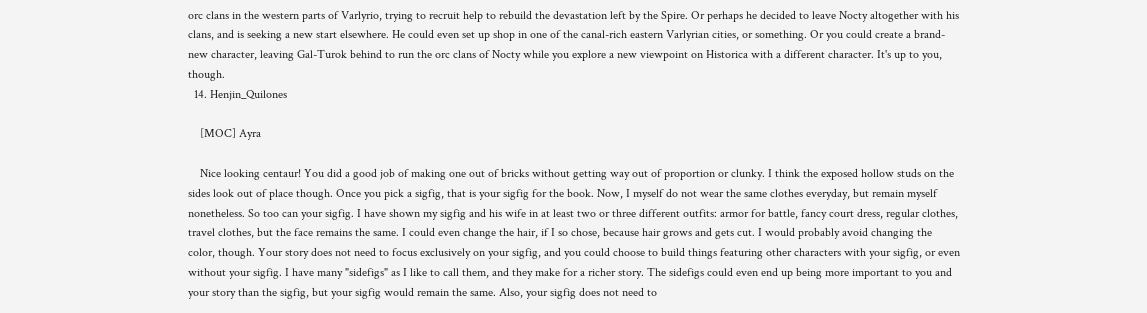orc clans in the western parts of Varlyrio, trying to recruit help to rebuild the devastation left by the Spire. Or perhaps he decided to leave Nocty altogether with his clans, and is seeking a new start elsewhere. He could even set up shop in one of the canal-rich eastern Varlyrian cities, or something. Or you could create a brand-new character, leaving Gal-Turok behind to run the orc clans of Nocty while you explore a new viewpoint on Historica with a different character. It's up to you, though.
  14. Henjin_Quilones

    [MOC] Ayra

    Nice looking centaur! You did a good job of making one out of bricks without getting way out of proportion or clunky. I think the exposed hollow studs on the sides look out of place though. Once you pick a sigfig, that is your sigfig for the book. Now, I myself do not wear the same clothes everyday, but remain myself nonetheless. So too can your sigfig. I have shown my sigfig and his wife in at least two or three different outfits: armor for battle, fancy court dress, regular clothes, travel clothes, but the face remains the same. I could even change the hair, if I so chose, because hair grows and gets cut. I would probably avoid changing the color, though. Your story does not need to focus exclusively on your sigfig, and you could choose to build things featuring other characters with your sigfig, or even without your sigfig. I have many "sidefigs" as I like to call them, and they make for a richer story. The sidefigs could even end up being more important to you and your story than the sigfig, but your sigfig would remain the same. Also, your sigfig does not need to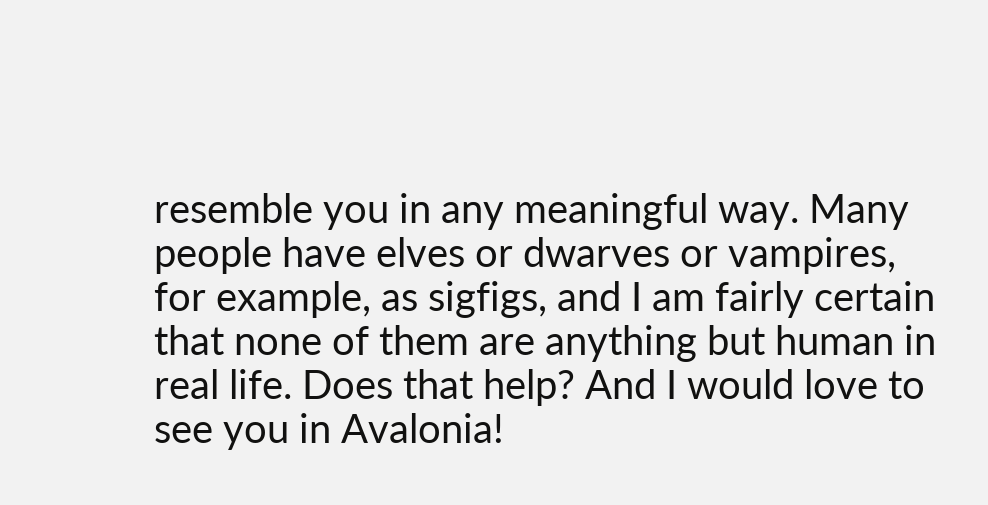resemble you in any meaningful way. Many people have elves or dwarves or vampires, for example, as sigfigs, and I am fairly certain that none of them are anything but human in real life. Does that help? And I would love to see you in Avalonia!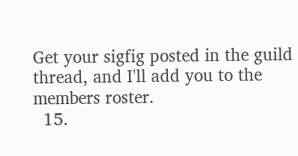Get your sigfig posted in the guild thread, and I'll add you to the members roster.
  15.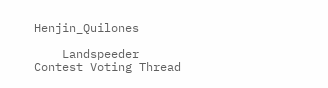Henjin_Quilones

    Landspeeder Contest Voting Thread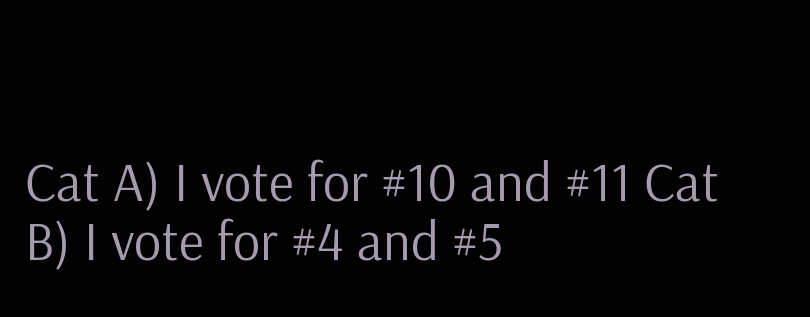Cat A) I vote for #10 and #11 Cat B) I vote for #4 and #5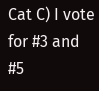Cat C) I vote for #3 and #5